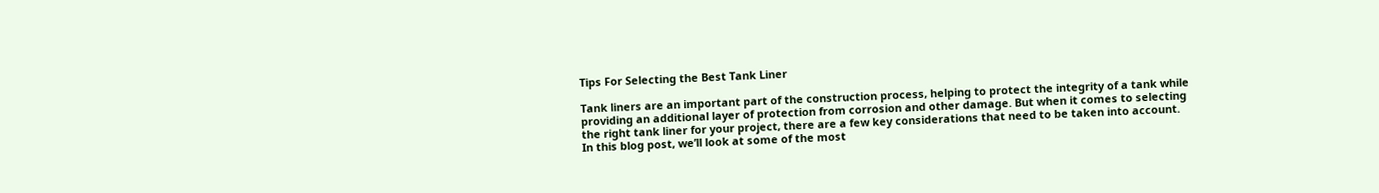Tips For Selecting the Best Tank Liner

Tank liners are an important part of the construction process, helping to protect the integrity of a tank while providing an additional layer of protection from corrosion and other damage. But when it comes to selecting the right tank liner for your project, there are a few key considerations that need to be taken into account. In this blog post, we’ll look at some of the most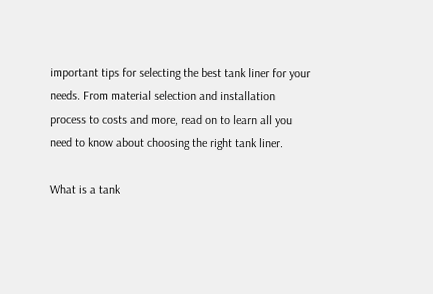important tips for selecting the best tank liner for your needs. From material selection and installation process to costs and more, read on to learn all you need to know about choosing the right tank liner.

What is a tank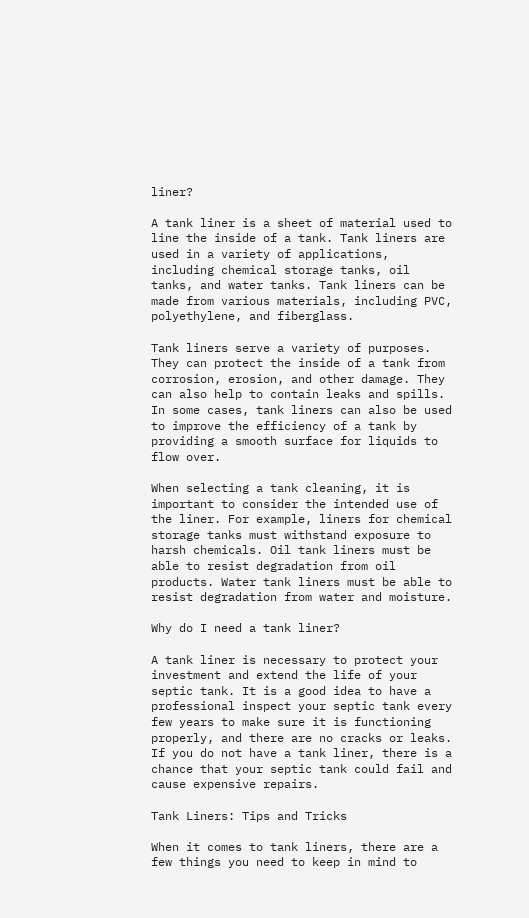liner?

A tank liner is a sheet of material used to line the inside of a tank. Tank liners are used in a variety of applications, including chemical storage tanks, oil tanks, and water tanks. Tank liners can be made from various materials, including PVC, polyethylene, and fiberglass.

Tank liners serve a variety of purposes. They can protect the inside of a tank from corrosion, erosion, and other damage. They can also help to contain leaks and spills. In some cases, tank liners can also be used to improve the efficiency of a tank by providing a smooth surface for liquids to flow over.

When selecting a tank cleaning, it is important to consider the intended use of the liner. For example, liners for chemical storage tanks must withstand exposure to harsh chemicals. Oil tank liners must be able to resist degradation from oil products. Water tank liners must be able to resist degradation from water and moisture.

Why do I need a tank liner?

A tank liner is necessary to protect your investment and extend the life of your septic tank. It is a good idea to have a professional inspect your septic tank every few years to make sure it is functioning properly, and there are no cracks or leaks. If you do not have a tank liner, there is a chance that your septic tank could fail and cause expensive repairs.

Tank Liners: Tips and Tricks

When it comes to tank liners, there are a few things you need to keep in mind to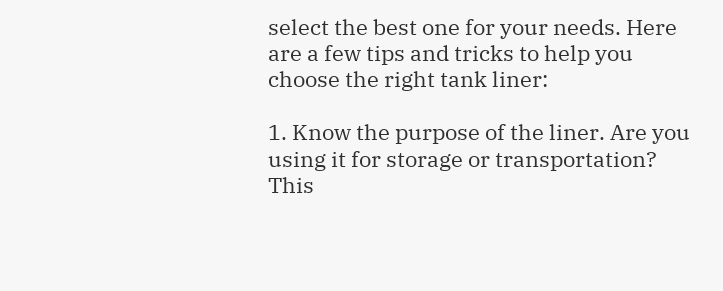select the best one for your needs. Here are a few tips and tricks to help you choose the right tank liner:

1. Know the purpose of the liner. Are you using it for storage or transportation? This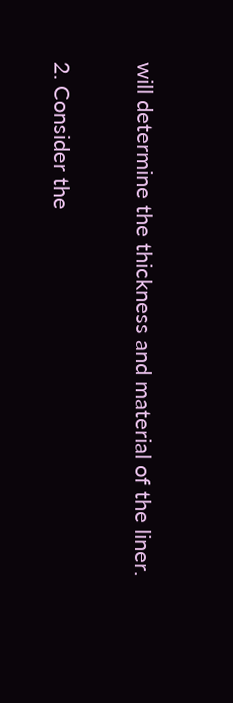will determine the thickness and material of the liner.

2. Consider the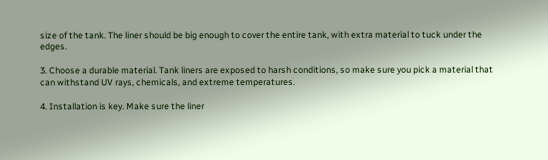size of the tank. The liner should be big enough to cover the entire tank, with extra material to tuck under the edges.

3. Choose a durable material. Tank liners are exposed to harsh conditions, so make sure you pick a material that can withstand UV rays, chemicals, and extreme temperatures.

4. Installation is key. Make sure the liner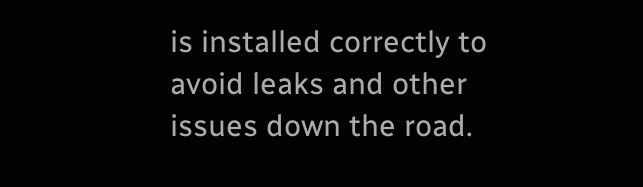is installed correctly to avoid leaks and other issues down the road.